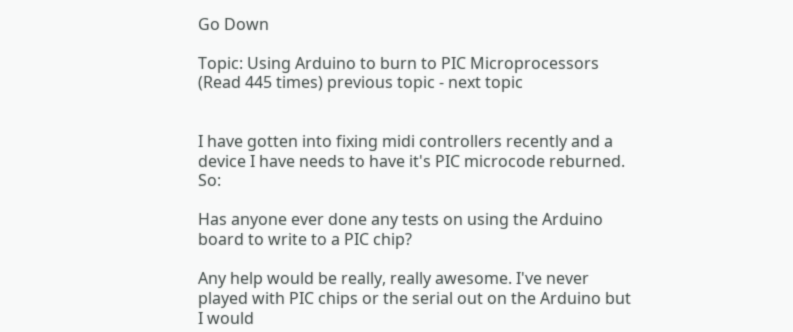Go Down

Topic: Using Arduino to burn to PIC Microprocessors (Read 445 times) previous topic - next topic


I have gotten into fixing midi controllers recently and a device I have needs to have it's PIC microcode reburned. So:

Has anyone ever done any tests on using the Arduino board to write to a PIC chip?

Any help would be really, really awesome. I've never played with PIC chips or the serial out on the Arduino but I would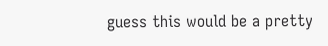guess this would be a pretty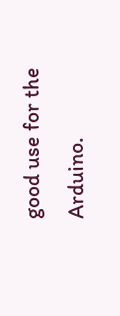good use for the Arduino.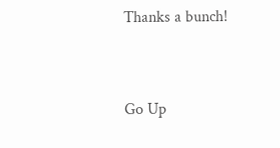Thanks a bunch!


Go Up